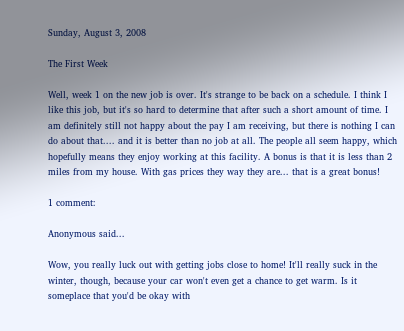Sunday, August 3, 2008

The First Week

Well, week 1 on the new job is over. It's strange to be back on a schedule. I think I like this job, but it's so hard to determine that after such a short amount of time. I am definitely still not happy about the pay I am receiving, but there is nothing I can do about that.... and it is better than no job at all. The people all seem happy, which hopefully means they enjoy working at this facility. A bonus is that it is less than 2 miles from my house. With gas prices they way they are... that is a great bonus!

1 comment:

Anonymous said...

Wow, you really luck out with getting jobs close to home! It'll really suck in the winter, though, because your car won't even get a chance to get warm. Is it someplace that you'd be okay with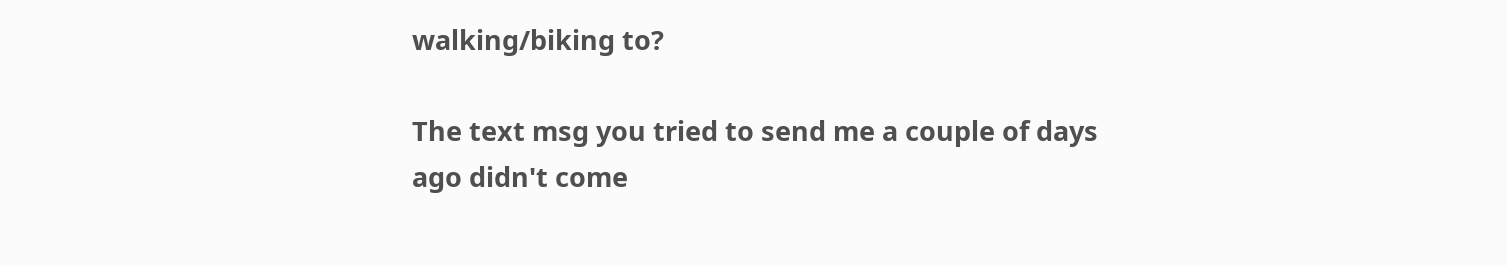walking/biking to?

The text msg you tried to send me a couple of days ago didn't come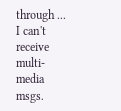through ... I can't receive multi-media msgs.